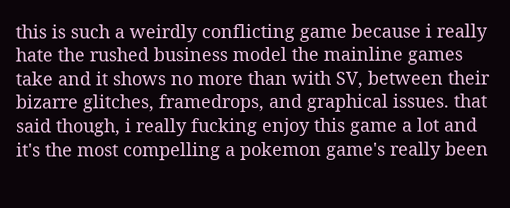this is such a weirdly conflicting game because i really hate the rushed business model the mainline games take and it shows no more than with SV, between their bizarre glitches, framedrops, and graphical issues. that said though, i really fucking enjoy this game a lot and it's the most compelling a pokemon game's really been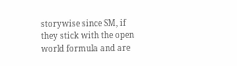storywise since SM, if they stick with the open world formula and are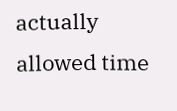actually allowed time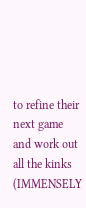to refine their next game and work out all the kinks (IMMENSELY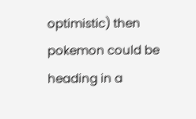optimistic) then pokemon could be heading in a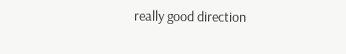really good direction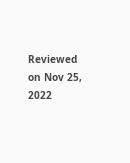Reviewed on Nov 25, 2022